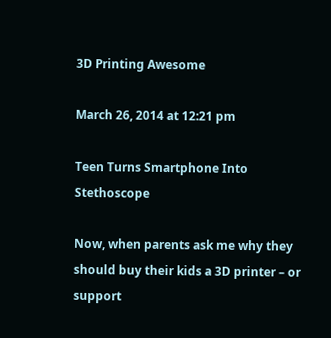3D Printing Awesome

March 26, 2014 at 12:21 pm

Teen Turns Smartphone Into Stethoscope

Now, when parents ask me why they should buy their kids a 3D printer – or support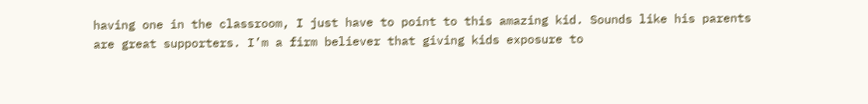having one in the classroom, I just have to point to this amazing kid. Sounds like his parents are great supporters. I’m a firm believer that giving kids exposure to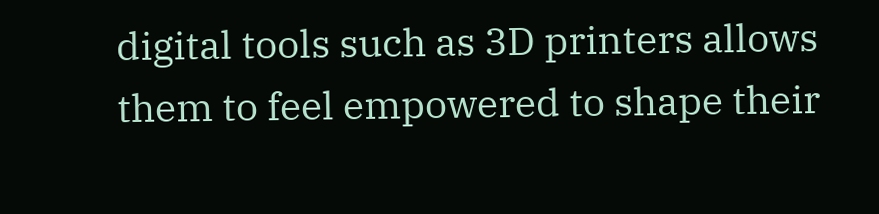digital tools such as 3D printers allows them to feel empowered to shape their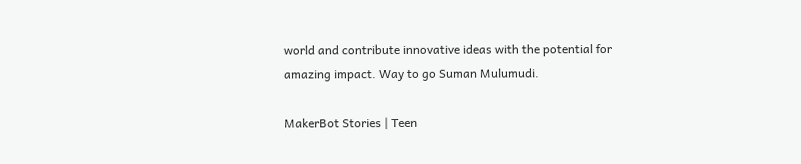world and contribute innovative ideas with the potential for amazing impact. Way to go Suman Mulumudi.

MakerBot Stories | Teen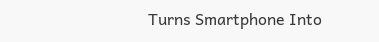Turns Smartphone Into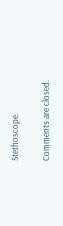Stethoscope.

Comments are closed.